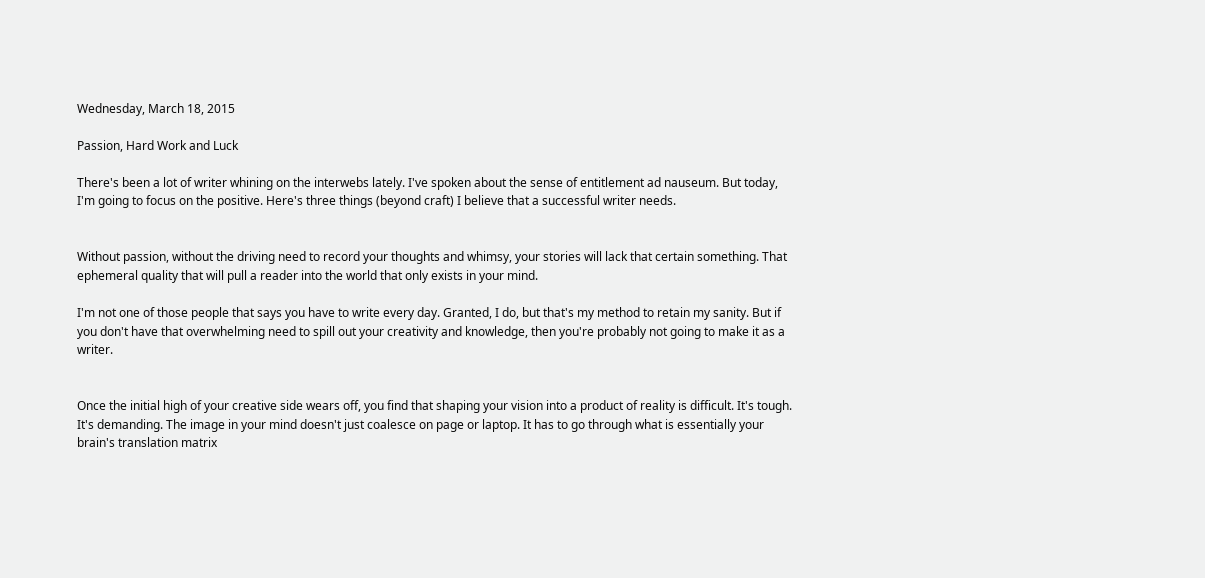Wednesday, March 18, 2015

Passion, Hard Work and Luck

There's been a lot of writer whining on the interwebs lately. I've spoken about the sense of entitlement ad nauseum. But today, I'm going to focus on the positive. Here's three things (beyond craft) I believe that a successful writer needs.


Without passion, without the driving need to record your thoughts and whimsy, your stories will lack that certain something. That ephemeral quality that will pull a reader into the world that only exists in your mind.

I'm not one of those people that says you have to write every day. Granted, I do, but that's my method to retain my sanity. But if you don't have that overwhelming need to spill out your creativity and knowledge, then you're probably not going to make it as a writer.


Once the initial high of your creative side wears off, you find that shaping your vision into a product of reality is difficult. It's tough. It's demanding. The image in your mind doesn't just coalesce on page or laptop. It has to go through what is essentially your brain's translation matrix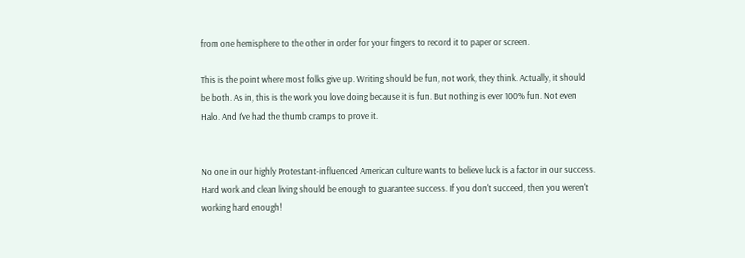from one hemisphere to the other in order for your fingers to record it to paper or screen.

This is the point where most folks give up. Writing should be fun, not work, they think. Actually, it should be both. As in, this is the work you love doing because it is fun. But nothing is ever 100% fun. Not even Halo. And I've had the thumb cramps to prove it.


No one in our highly Protestant-influenced American culture wants to believe luck is a factor in our success. Hard work and clean living should be enough to guarantee success. If you don't succeed, then you weren't working hard enough!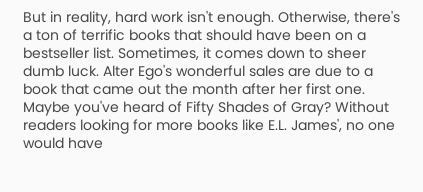But in reality, hard work isn't enough. Otherwise, there's a ton of terrific books that should have been on a bestseller list. Sometimes, it comes down to sheer dumb luck. Alter Ego's wonderful sales are due to a book that came out the month after her first one. Maybe you've heard of Fifty Shades of Gray? Without readers looking for more books like E.L. James', no one would have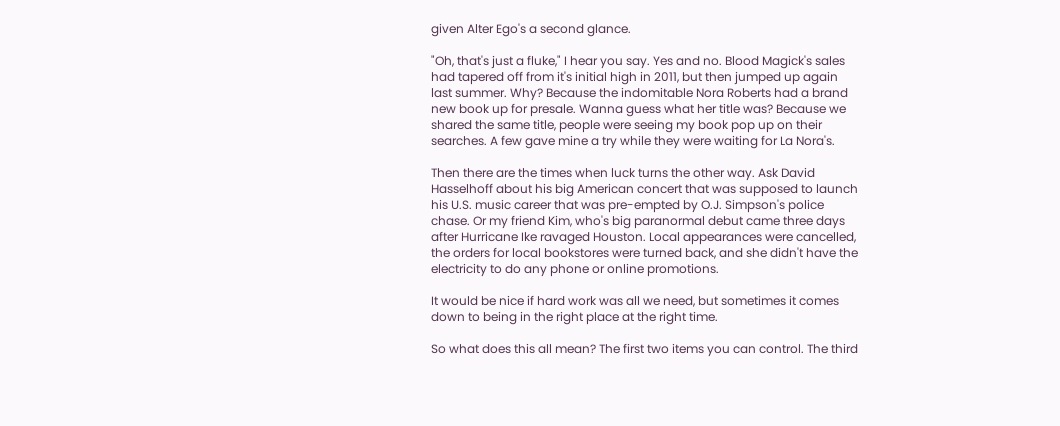given Alter Ego's a second glance.

"Oh, that's just a fluke," I hear you say. Yes and no. Blood Magick's sales had tapered off from it's initial high in 2011, but then jumped up again last summer. Why? Because the indomitable Nora Roberts had a brand new book up for presale. Wanna guess what her title was? Because we shared the same title, people were seeing my book pop up on their searches. A few gave mine a try while they were waiting for La Nora's.

Then there are the times when luck turns the other way. Ask David Hasselhoff about his big American concert that was supposed to launch his U.S. music career that was pre-empted by O.J. Simpson's police chase. Or my friend Kim, who's big paranormal debut came three days after Hurricane Ike ravaged Houston. Local appearances were cancelled, the orders for local bookstores were turned back, and she didn't have the electricity to do any phone or online promotions.

It would be nice if hard work was all we need, but sometimes it comes down to being in the right place at the right time.

So what does this all mean? The first two items you can control. The third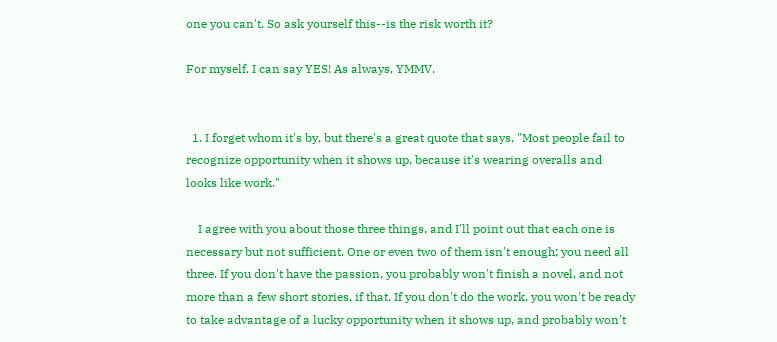one you can't. So ask yourself this--is the risk worth it?

For myself, I can say YES! As always, YMMV.


  1. I forget whom it's by, but there's a great quote that says, "Most people fail to recognize opportunity when it shows up, because it's wearing overalls and looks like work."

    I agree with you about those three things, and I'll point out that each one is necessary but not sufficient. One or even two of them isn't enough; you need all three. If you don't have the passion, you probably won't finish a novel, and not more than a few short stories, if that. If you don't do the work, you won't be ready to take advantage of a lucky opportunity when it shows up, and probably won't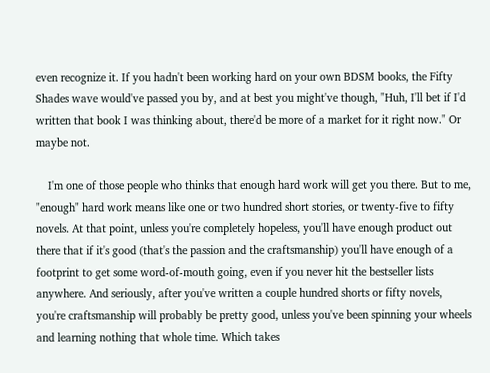even recognize it. If you hadn't been working hard on your own BDSM books, the Fifty Shades wave would've passed you by, and at best you might've though, "Huh, I'll bet if I'd written that book I was thinking about, there'd be more of a market for it right now." Or maybe not.

    I'm one of those people who thinks that enough hard work will get you there. But to me, "enough" hard work means like one or two hundred short stories, or twenty-five to fifty novels. At that point, unless you're completely hopeless, you'll have enough product out there that if it's good (that's the passion and the craftsmanship) you'll have enough of a footprint to get some word-of-mouth going, even if you never hit the bestseller lists anywhere. And seriously, after you've written a couple hundred shorts or fifty novels, you're craftsmanship will probably be pretty good, unless you've been spinning your wheels and learning nothing that whole time. Which takes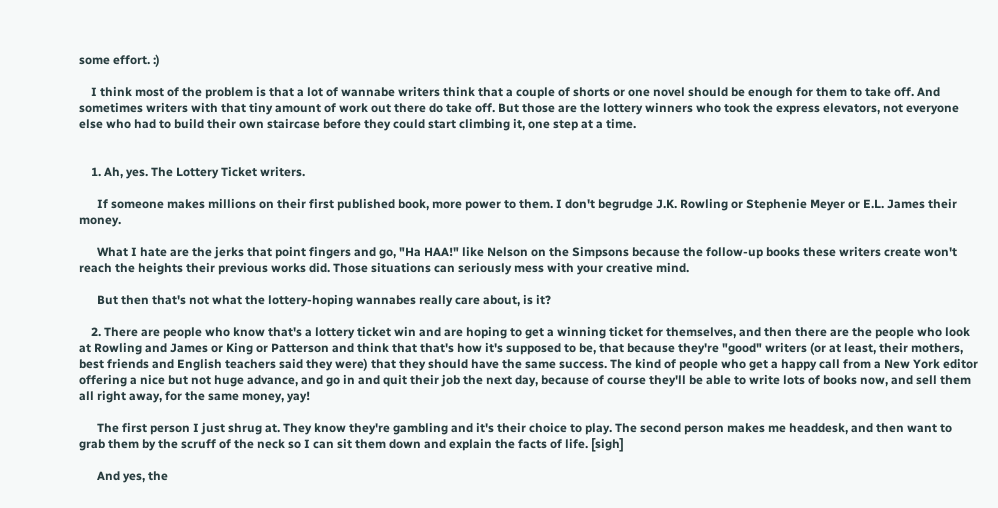some effort. :)

    I think most of the problem is that a lot of wannabe writers think that a couple of shorts or one novel should be enough for them to take off. And sometimes writers with that tiny amount of work out there do take off. But those are the lottery winners who took the express elevators, not everyone else who had to build their own staircase before they could start climbing it, one step at a time.


    1. Ah, yes. The Lottery Ticket writers.

      If someone makes millions on their first published book, more power to them. I don't begrudge J.K. Rowling or Stephenie Meyer or E.L. James their money.

      What I hate are the jerks that point fingers and go, "Ha HAA!" like Nelson on the Simpsons because the follow-up books these writers create won't reach the heights their previous works did. Those situations can seriously mess with your creative mind.

      But then that's not what the lottery-hoping wannabes really care about, is it?

    2. There are people who know that's a lottery ticket win and are hoping to get a winning ticket for themselves, and then there are the people who look at Rowling and James or King or Patterson and think that that's how it's supposed to be, that because they're "good" writers (or at least, their mothers, best friends and English teachers said they were) that they should have the same success. The kind of people who get a happy call from a New York editor offering a nice but not huge advance, and go in and quit their job the next day, because of course they'll be able to write lots of books now, and sell them all right away, for the same money, yay!

      The first person I just shrug at. They know they're gambling and it's their choice to play. The second person makes me headdesk, and then want to grab them by the scruff of the neck so I can sit them down and explain the facts of life. [sigh]

      And yes, the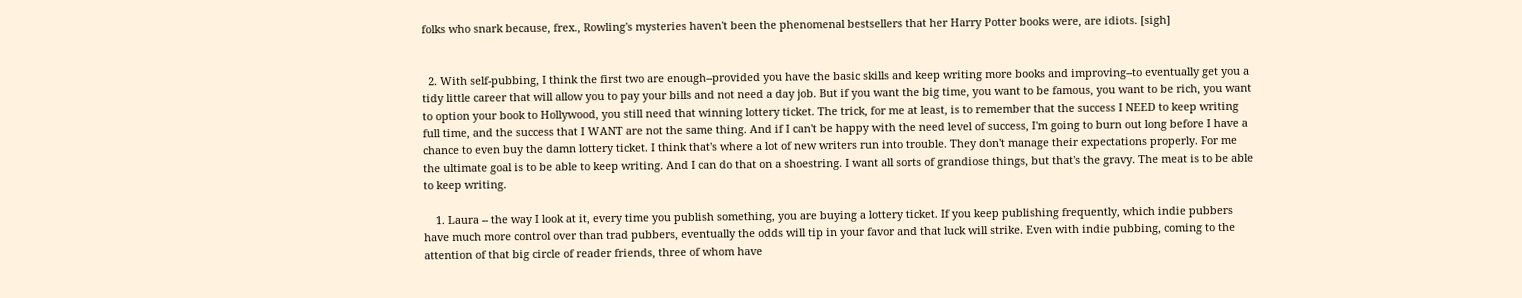folks who snark because, frex., Rowling's mysteries haven't been the phenomenal bestsellers that her Harry Potter books were, are idiots. [sigh]


  2. With self-pubbing, I think the first two are enough--provided you have the basic skills and keep writing more books and improving--to eventually get you a tidy little career that will allow you to pay your bills and not need a day job. But if you want the big time, you want to be famous, you want to be rich, you want to option your book to Hollywood, you still need that winning lottery ticket. The trick, for me at least, is to remember that the success I NEED to keep writing full time, and the success that I WANT are not the same thing. And if I can't be happy with the need level of success, I'm going to burn out long before I have a chance to even buy the damn lottery ticket. I think that's where a lot of new writers run into trouble. They don't manage their expectations properly. For me the ultimate goal is to be able to keep writing. And I can do that on a shoestring. I want all sorts of grandiose things, but that's the gravy. The meat is to be able to keep writing.

    1. Laura -- the way I look at it, every time you publish something, you are buying a lottery ticket. If you keep publishing frequently, which indie pubbers have much more control over than trad pubbers, eventually the odds will tip in your favor and that luck will strike. Even with indie pubbing, coming to the attention of that big circle of reader friends, three of whom have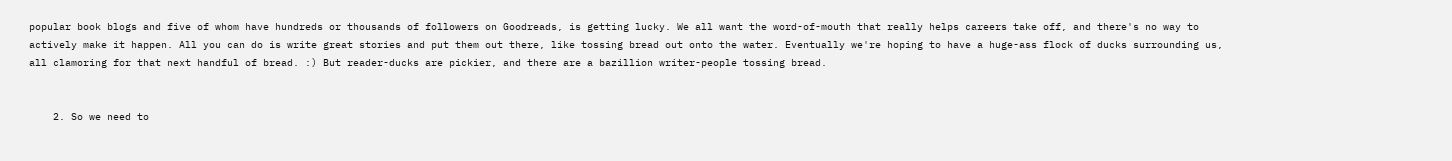popular book blogs and five of whom have hundreds or thousands of followers on Goodreads, is getting lucky. We all want the word-of-mouth that really helps careers take off, and there's no way to actively make it happen. All you can do is write great stories and put them out there, like tossing bread out onto the water. Eventually we're hoping to have a huge-ass flock of ducks surrounding us, all clamoring for that next handful of bread. :) But reader-ducks are pickier, and there are a bazillion writer-people tossing bread.


    2. So we need to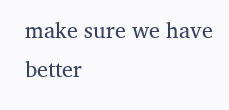make sure we have better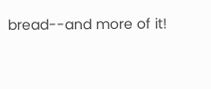bread--and more of it!